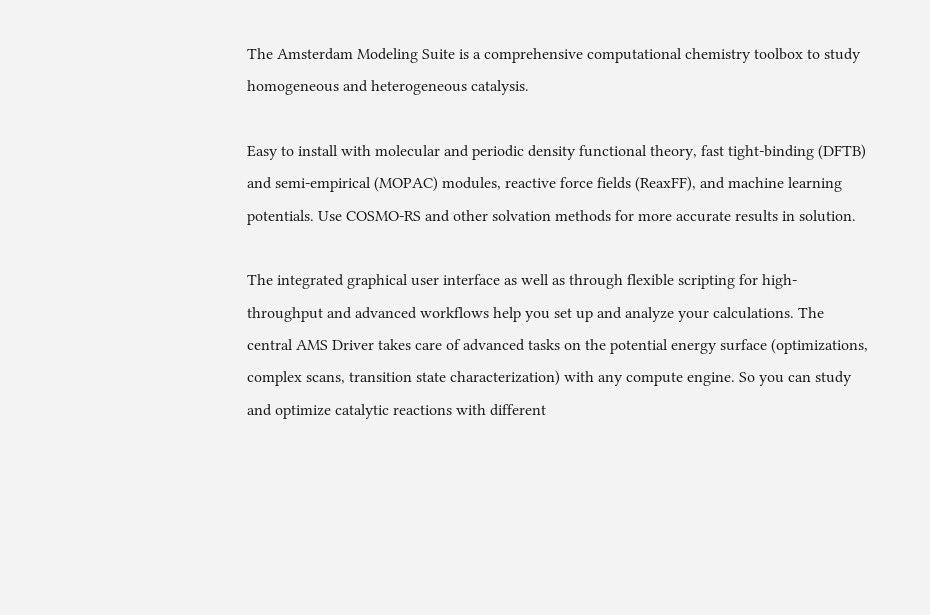The Amsterdam Modeling Suite is a comprehensive computational chemistry toolbox to study homogeneous and heterogeneous catalysis.

Easy to install with molecular and periodic density functional theory, fast tight-binding (DFTB) and semi-empirical (MOPAC) modules, reactive force fields (ReaxFF), and machine learning potentials. Use COSMO-RS and other solvation methods for more accurate results in solution.

The integrated graphical user interface as well as through flexible scripting for high-throughput and advanced workflows help you set up and analyze your calculations. The central AMS Driver takes care of advanced tasks on the potential energy surface (optimizations, complex scans, transition state characterization) with any compute engine. So you can study and optimize catalytic reactions with different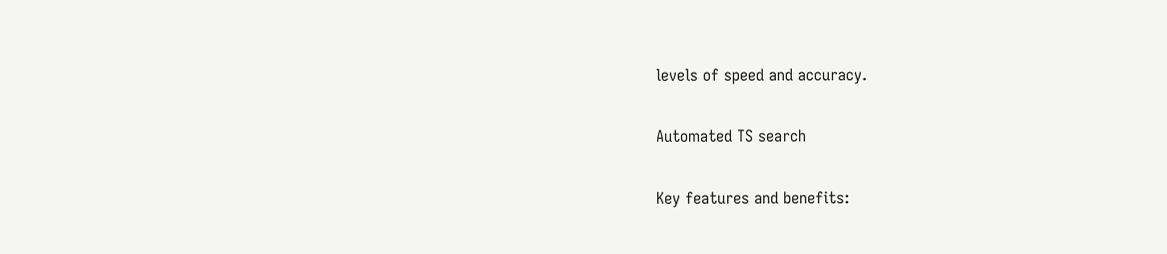levels of speed and accuracy.

Automated TS search

Key features and benefits: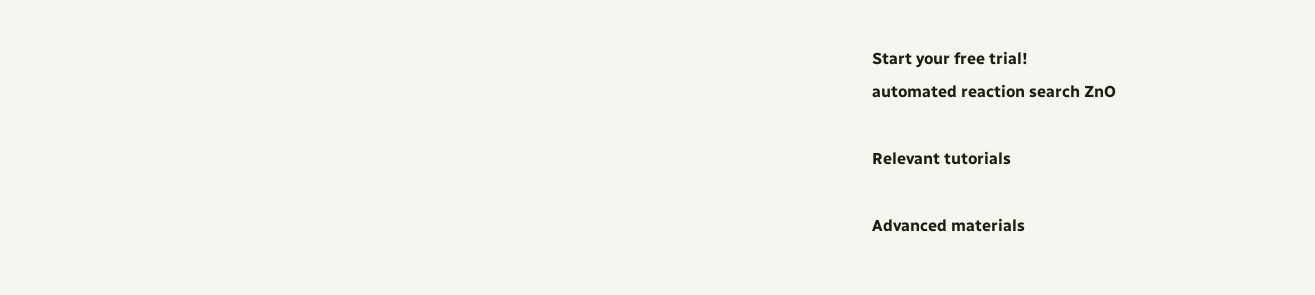Start your free trial!
automated reaction search ZnO

Relevant tutorials

Advanced materials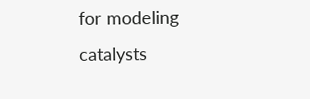for modeling catalysts